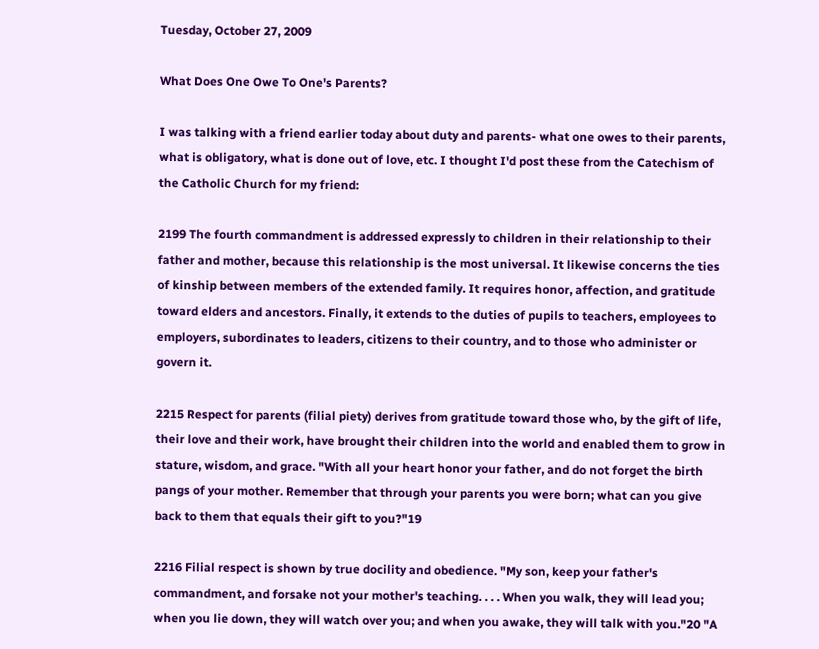Tuesday, October 27, 2009

What Does One Owe To One's Parents?

I was talking with a friend earlier today about duty and parents- what one owes to their parents, what is obligatory, what is done out of love, etc. I thought I'd post these from the Catechism of the Catholic Church for my friend:

2199 The fourth commandment is addressed expressly to children in their relationship to their father and mother, because this relationship is the most universal. It likewise concerns the ties of kinship between members of the extended family. It requires honor, affection, and gratitude toward elders and ancestors. Finally, it extends to the duties of pupils to teachers, employees to employers, subordinates to leaders, citizens to their country, and to those who administer or govern it.

2215 Respect for parents (filial piety) derives from gratitude toward those who, by the gift of life, their love and their work, have brought their children into the world and enabled them to grow in stature, wisdom, and grace. "With all your heart honor your father, and do not forget the birth pangs of your mother. Remember that through your parents you were born; what can you give back to them that equals their gift to you?"19

2216 Filial respect is shown by true docility and obedience. "My son, keep your father's commandment, and forsake not your mother's teaching. . . . When you walk, they will lead you; when you lie down, they will watch over you; and when you awake, they will talk with you."20 "A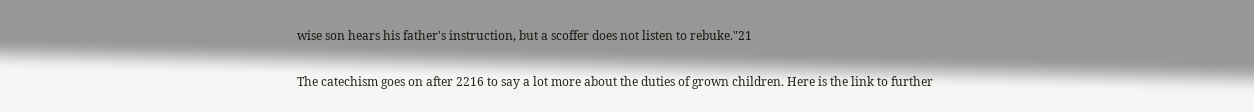wise son hears his father's instruction, but a scoffer does not listen to rebuke."21

The catechism goes on after 2216 to say a lot more about the duties of grown children. Here is the link to further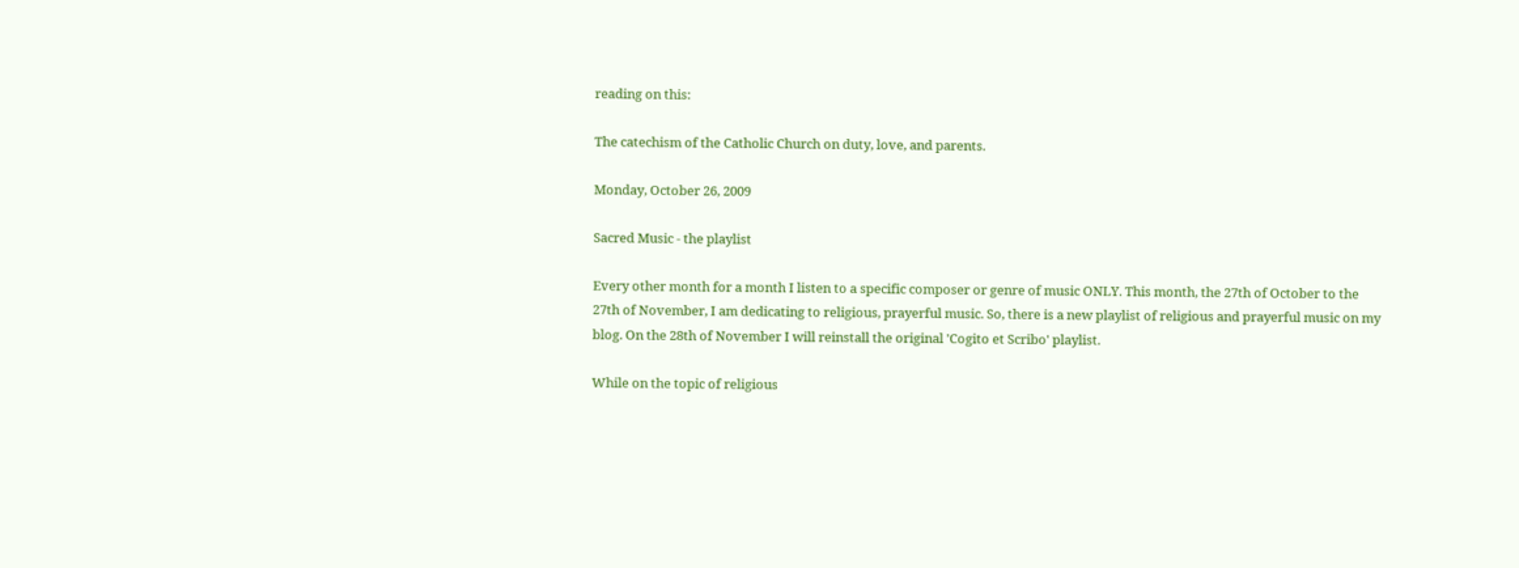reading on this:

The catechism of the Catholic Church on duty, love, and parents.

Monday, October 26, 2009

Sacred Music - the playlist

Every other month for a month I listen to a specific composer or genre of music ONLY. This month, the 27th of October to the 27th of November, I am dedicating to religious, prayerful music. So, there is a new playlist of religious and prayerful music on my blog. On the 28th of November I will reinstall the original 'Cogito et Scribo' playlist.

While on the topic of religious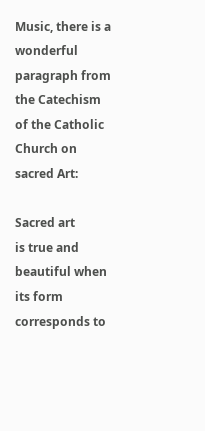Music, there is a wonderful paragraph from the Catechism of the Catholic Church on sacred Art:

Sacred art
is true and beautiful when its form corresponds to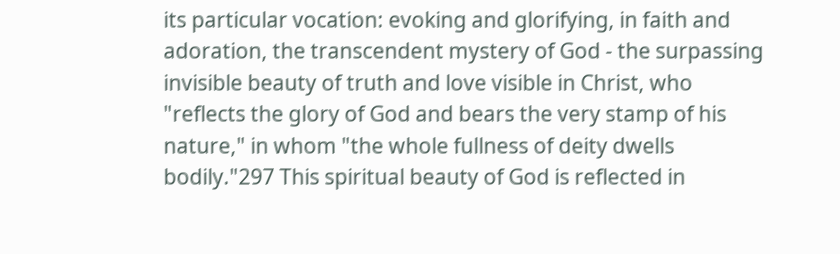its particular vocation: evoking and glorifying, in faith and adoration, the transcendent mystery of God - the surpassing invisible beauty of truth and love visible in Christ, who "reflects the glory of God and bears the very stamp of his nature," in whom "the whole fullness of deity dwells bodily."297 This spiritual beauty of God is reflected in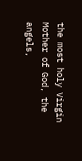the most holy Virgin Mother of God, the angels,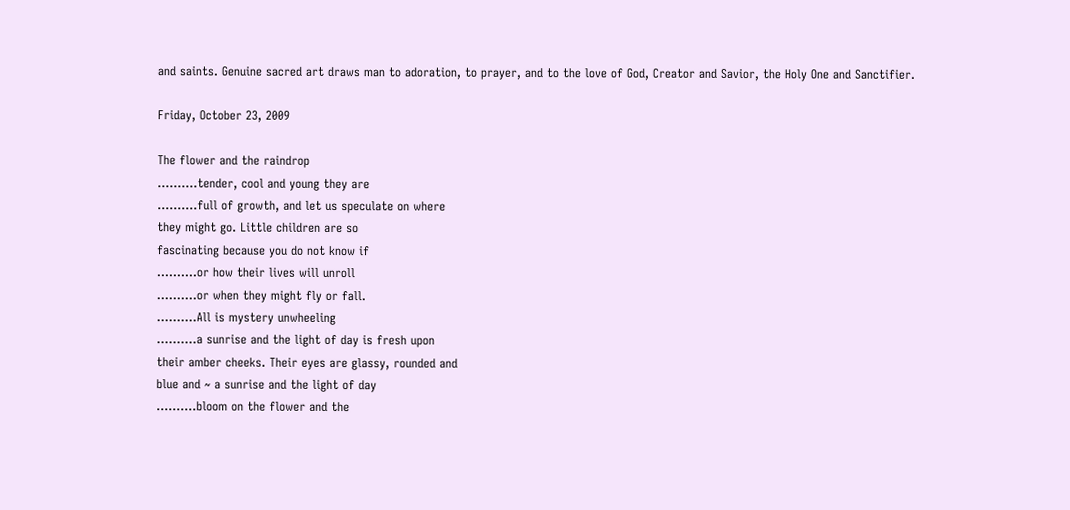and saints. Genuine sacred art draws man to adoration, to prayer, and to the love of God, Creator and Savior, the Holy One and Sanctifier.

Friday, October 23, 2009

The flower and the raindrop
..........tender, cool and young they are
..........full of growth, and let us speculate on where
they might go. Little children are so
fascinating because you do not know if
..........or how their lives will unroll
..........or when they might fly or fall.
..........All is mystery unwheeling
..........a sunrise and the light of day is fresh upon
their amber cheeks. Their eyes are glassy, rounded and
blue and ~ a sunrise and the light of day
..........bloom on the flower and the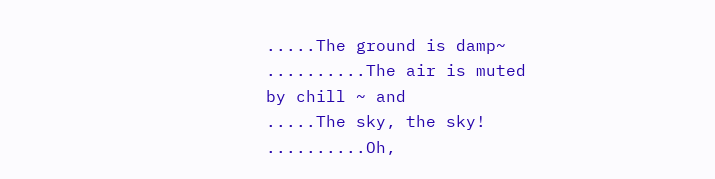.....The ground is damp~
..........The air is muted
by chill ~ and
.....The sky, the sky!
..........Oh,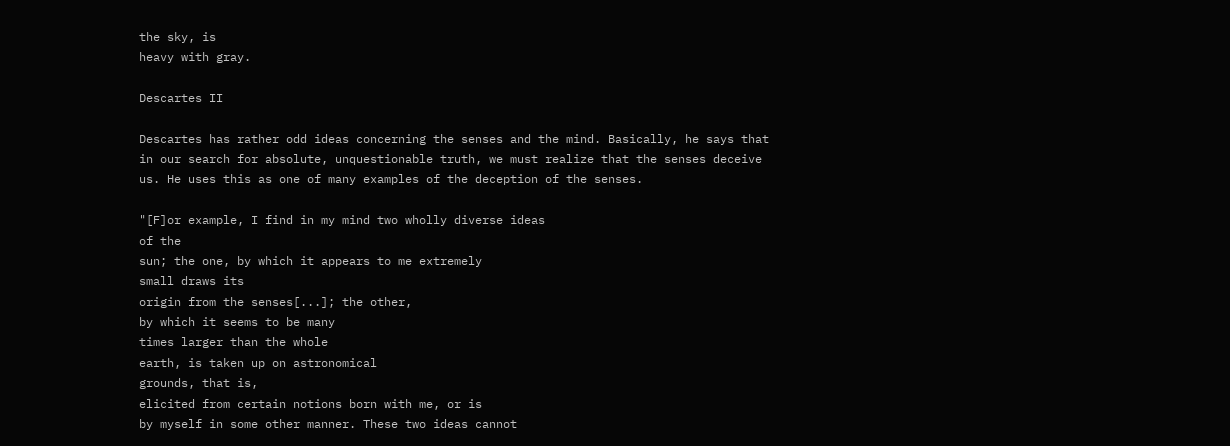the sky, is
heavy with gray.

Descartes II

Descartes has rather odd ideas concerning the senses and the mind. Basically, he says that in our search for absolute, unquestionable truth, we must realize that the senses deceive us. He uses this as one of many examples of the deception of the senses.

"[F]or example, I find in my mind two wholly diverse ideas
of the
sun; the one, by which it appears to me extremely
small draws its
origin from the senses[...]; the other,
by which it seems to be many
times larger than the whole
earth, is taken up on astronomical
grounds, that is,
elicited from certain notions born with me, or is
by myself in some other manner. These two ideas cannot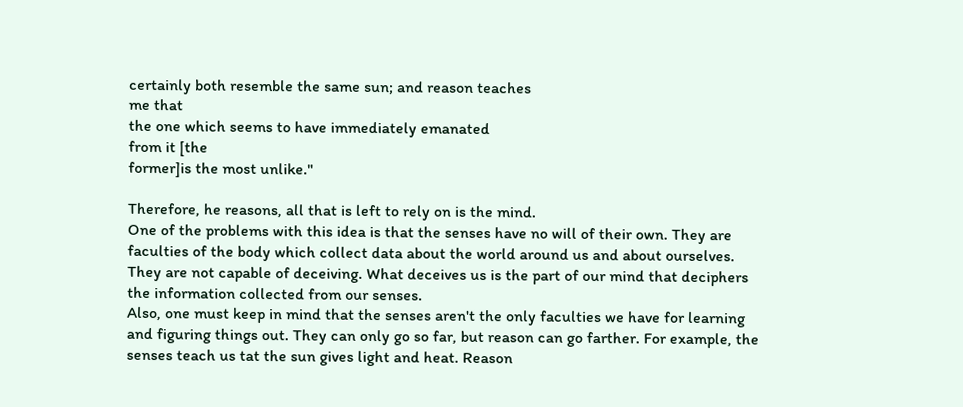certainly both resemble the same sun; and reason teaches
me that
the one which seems to have immediately emanated
from it [the
former]is the most unlike."

Therefore, he reasons, all that is left to rely on is the mind.
One of the problems with this idea is that the senses have no will of their own. They are faculties of the body which collect data about the world around us and about ourselves. They are not capable of deceiving. What deceives us is the part of our mind that deciphers the information collected from our senses.
Also, one must keep in mind that the senses aren't the only faculties we have for learning and figuring things out. They can only go so far, but reason can go farther. For example, the senses teach us tat the sun gives light and heat. Reason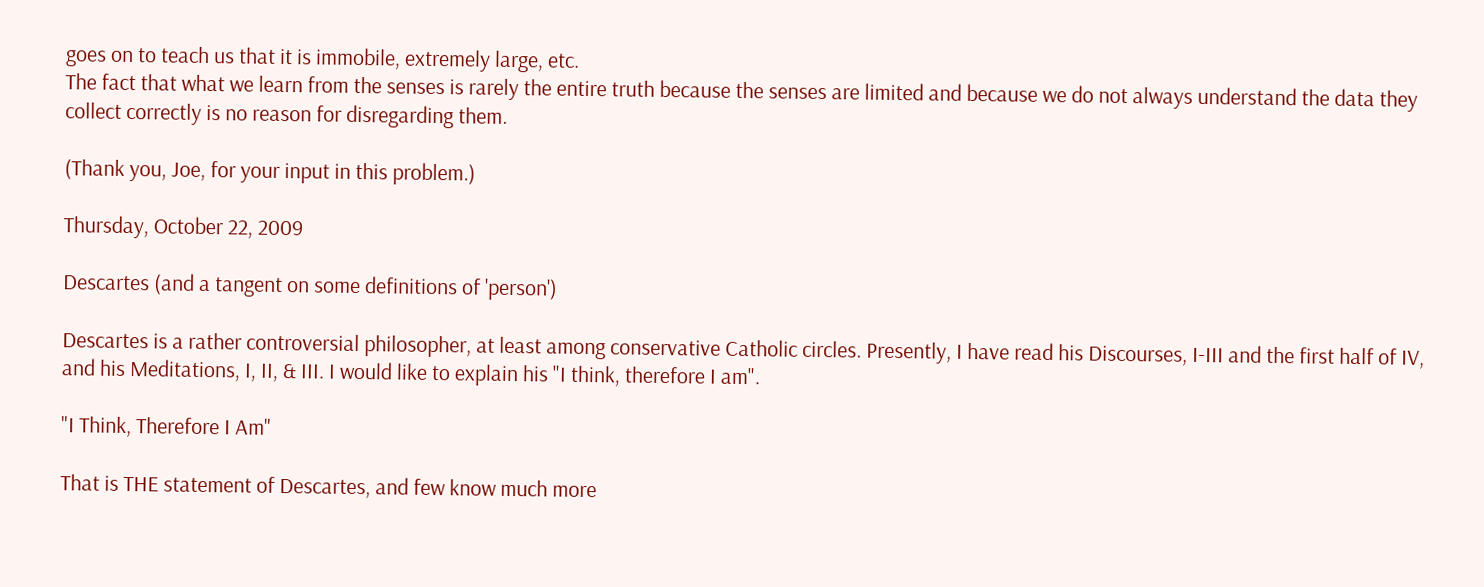goes on to teach us that it is immobile, extremely large, etc.
The fact that what we learn from the senses is rarely the entire truth because the senses are limited and because we do not always understand the data they collect correctly is no reason for disregarding them.

(Thank you, Joe, for your input in this problem.)

Thursday, October 22, 2009

Descartes (and a tangent on some definitions of 'person')

Descartes is a rather controversial philosopher, at least among conservative Catholic circles. Presently, I have read his Discourses, I-III and the first half of IV, and his Meditations, I, II, & III. I would like to explain his "I think, therefore I am".

"I Think, Therefore I Am"

That is THE statement of Descartes, and few know much more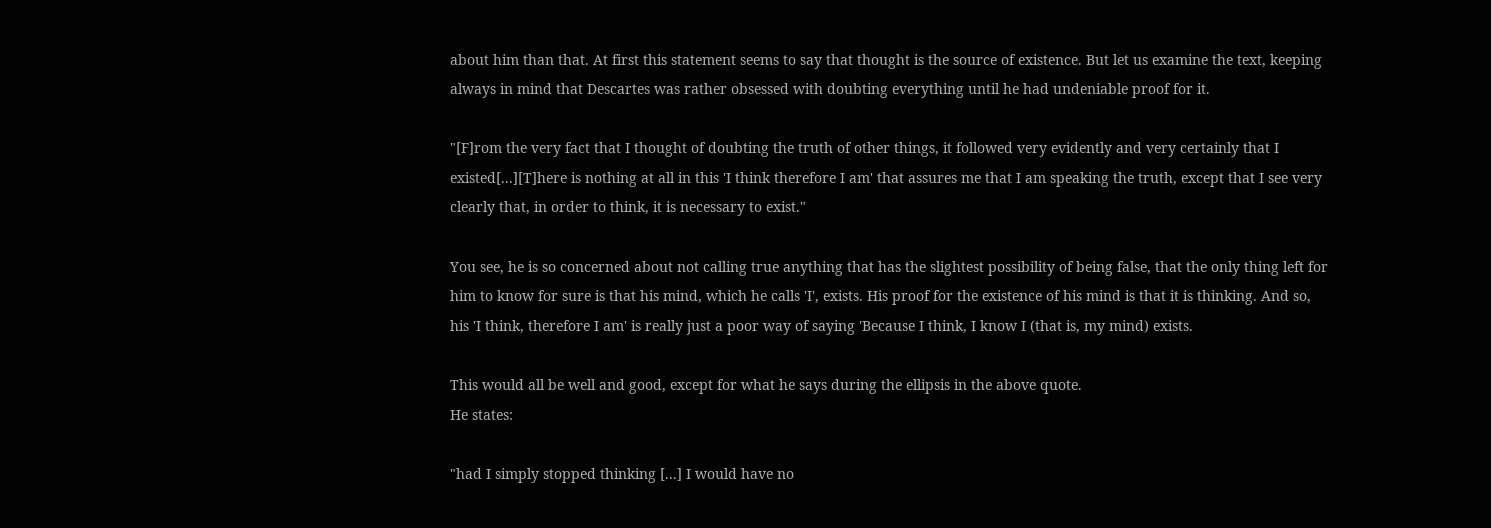about him than that. At first this statement seems to say that thought is the source of existence. But let us examine the text, keeping always in mind that Descartes was rather obsessed with doubting everything until he had undeniable proof for it.

"[F]rom the very fact that I thought of doubting the truth of other things, it followed very evidently and very certainly that I existed[...][T]here is nothing at all in this 'I think therefore I am' that assures me that I am speaking the truth, except that I see very clearly that, in order to think, it is necessary to exist."

You see, he is so concerned about not calling true anything that has the slightest possibility of being false, that the only thing left for him to know for sure is that his mind, which he calls 'I', exists. His proof for the existence of his mind is that it is thinking. And so, his 'I think, therefore I am' is really just a poor way of saying 'Because I think, I know I (that is, my mind) exists.

This would all be well and good, except for what he says during the ellipsis in the above quote.
He states:

"had I simply stopped thinking [...] I would have no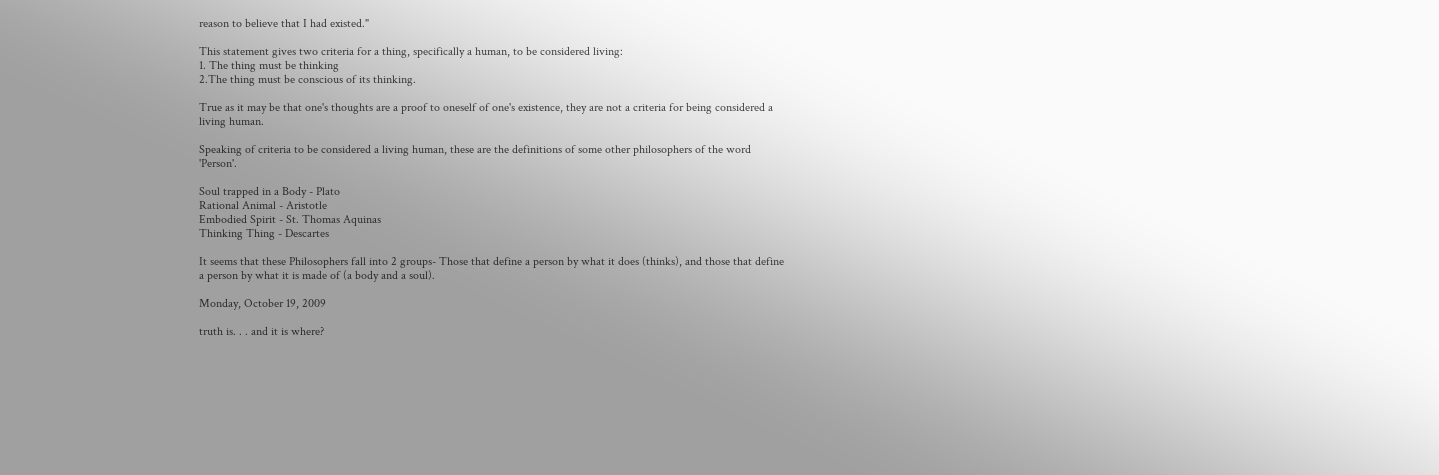reason to believe that I had existed."

This statement gives two criteria for a thing, specifically a human, to be considered living:
1. The thing must be thinking
2.The thing must be conscious of its thinking.

True as it may be that one's thoughts are a proof to oneself of one's existence, they are not a criteria for being considered a living human.

Speaking of criteria to be considered a living human, these are the definitions of some other philosophers of the word 'Person'.

Soul trapped in a Body - Plato
Rational Animal - Aristotle
Embodied Spirit - St. Thomas Aquinas
Thinking Thing - Descartes

It seems that these Philosophers fall into 2 groups- Those that define a person by what it does (thinks), and those that define a person by what it is made of (a body and a soul).

Monday, October 19, 2009

truth is. . . and it is where?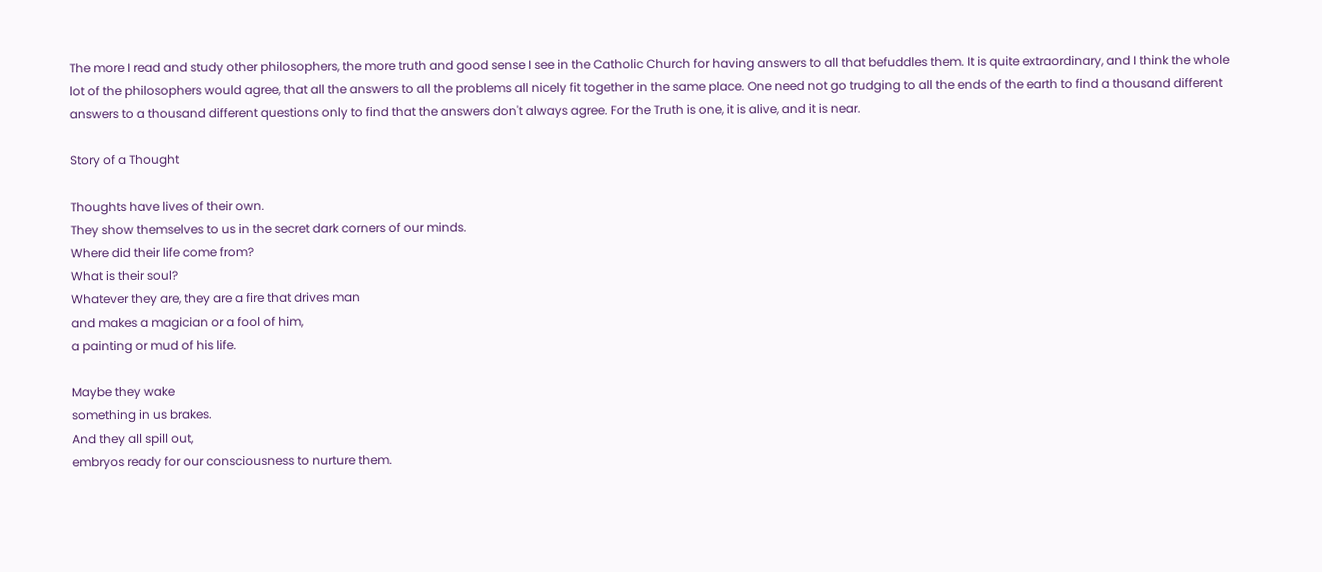The more I read and study other philosophers, the more truth and good sense I see in the Catholic Church for having answers to all that befuddles them. It is quite extraordinary, and I think the whole lot of the philosophers would agree, that all the answers to all the problems all nicely fit together in the same place. One need not go trudging to all the ends of the earth to find a thousand different answers to a thousand different questions only to find that the answers don't always agree. For the Truth is one, it is alive, and it is near.

Story of a Thought

Thoughts have lives of their own.
They show themselves to us in the secret dark corners of our minds.
Where did their life come from?
What is their soul?
Whatever they are, they are a fire that drives man
and makes a magician or a fool of him,
a painting or mud of his life.

Maybe they wake
something in us brakes.
And they all spill out,
embryos ready for our consciousness to nurture them.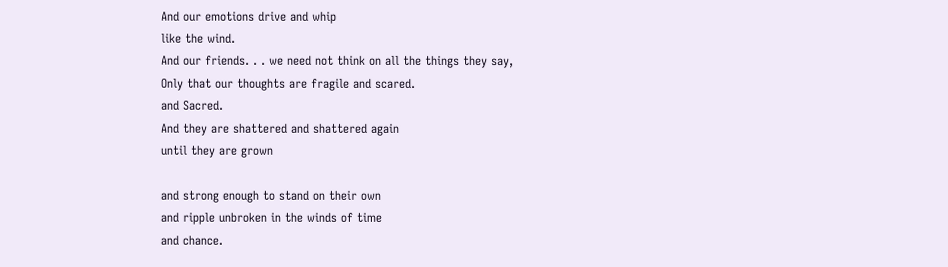And our emotions drive and whip
like the wind.
And our friends. . . we need not think on all the things they say,
Only that our thoughts are fragile and scared.
and Sacred.
And they are shattered and shattered again
until they are grown

and strong enough to stand on their own
and ripple unbroken in the winds of time
and chance.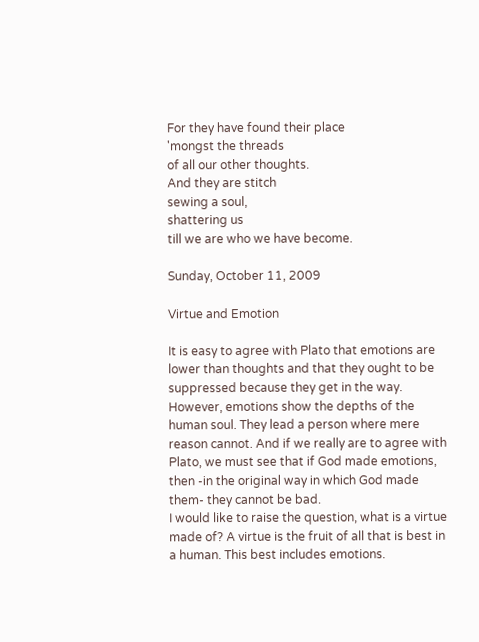For they have found their place
'mongst the threads
of all our other thoughts.
And they are stitch
sewing a soul,
shattering us
till we are who we have become.

Sunday, October 11, 2009

Virtue and Emotion

It is easy to agree with Plato that emotions are lower than thoughts and that they ought to be suppressed because they get in the way. However, emotions show the depths of the human soul. They lead a person where mere reason cannot. And if we really are to agree with Plato, we must see that if God made emotions, then -in the original way in which God made them- they cannot be bad.
I would like to raise the question, what is a virtue made of? A virtue is the fruit of all that is best in a human. This best includes emotions.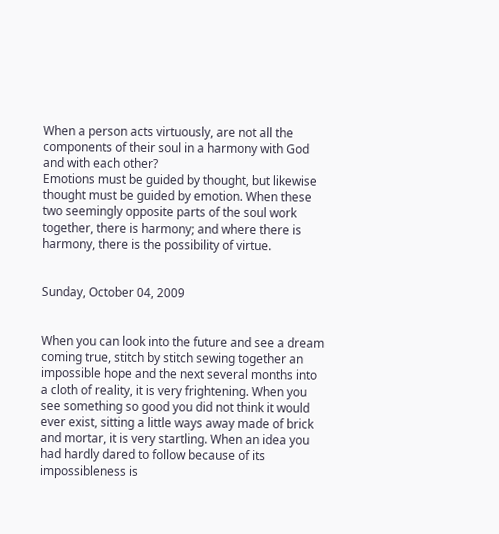When a person acts virtuously, are not all the components of their soul in a harmony with God and with each other?
Emotions must be guided by thought, but likewise thought must be guided by emotion. When these two seemingly opposite parts of the soul work together, there is harmony; and where there is harmony, there is the possibility of virtue.


Sunday, October 04, 2009


When you can look into the future and see a dream coming true, stitch by stitch sewing together an impossible hope and the next several months into a cloth of reality, it is very frightening. When you see something so good you did not think it would ever exist, sitting a little ways away made of brick and mortar, it is very startling. When an idea you had hardly dared to follow because of its impossibleness is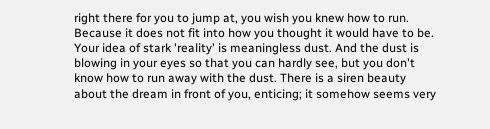right there for you to jump at, you wish you knew how to run. Because it does not fit into how you thought it would have to be. Your idea of stark 'reality' is meaningless dust. And the dust is blowing in your eyes so that you can hardly see, but you don't know how to run away with the dust. There is a siren beauty about the dream in front of you, enticing; it somehow seems very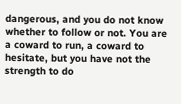dangerous, and you do not know whether to follow or not. You are a coward to run, a coward to hesitate, but you have not the strength to do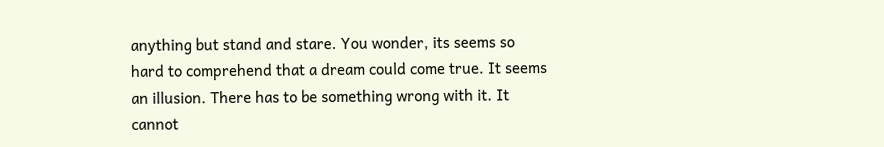anything but stand and stare. You wonder, its seems so hard to comprehend that a dream could come true. It seems an illusion. There has to be something wrong with it. It cannot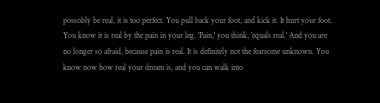possobly be real, it is too perfect. You pull back your foot, and kick it. It hurt your foot. You know it is real by the pain in your leg. 'Pain,' you think, 'equals real.' And you are no longer so afraid, because pain is real. It is definitely not the fearsome unknown. You know now how real your dream is, and you can walk into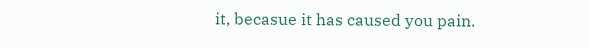it, becasue it has caused you pain.